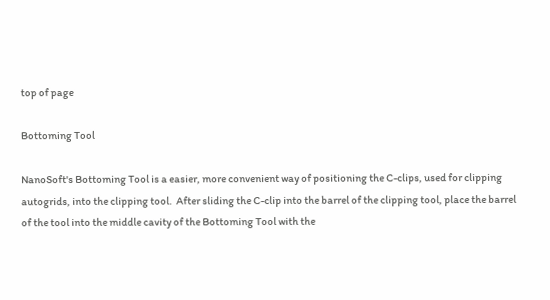top of page

Bottoming Tool

NanoSoft's Bottoming Tool is a easier, more convenient way of positioning the C-clips, used for clipping autogrids, into the clipping tool.  After sliding the C-clip into the barrel of the clipping tool, place the barrel of the tool into the middle cavity of the Bottoming Tool with the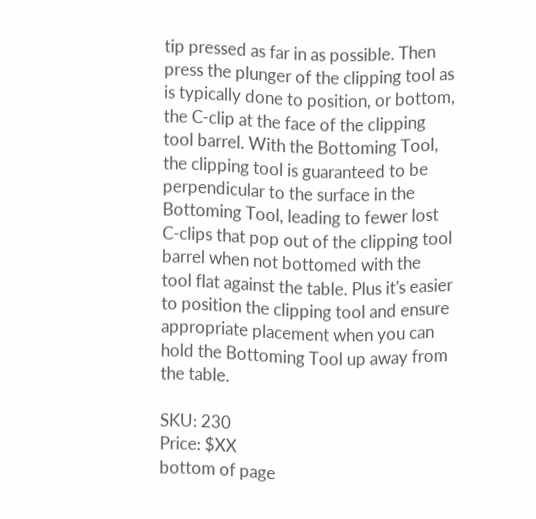tip pressed as far in as possible. Then press the plunger of the clipping tool as is typically done to position, or bottom, the C-clip at the face of the clipping tool barrel. With the Bottoming Tool, the clipping tool is guaranteed to be perpendicular to the surface in the Bottoming Tool, leading to fewer lost C-clips that pop out of the clipping tool barrel when not bottomed with the tool flat against the table. Plus it's easier to position the clipping tool and ensure appropriate placement when you can hold the Bottoming Tool up away from the table.

SKU: 230
Price: $XX
bottom of page